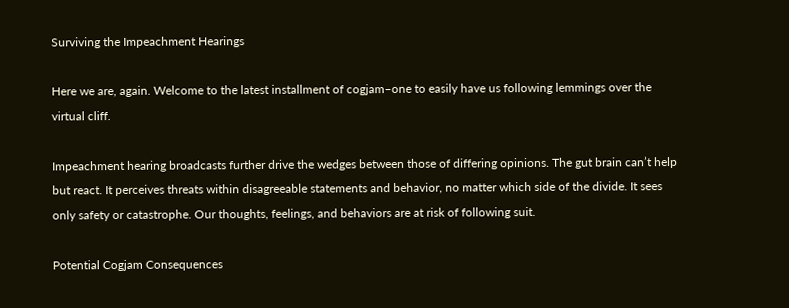Surviving the Impeachment Hearings

Here we are, again. Welcome to the latest installment of cogjam–one to easily have us following lemmings over the virtual cliff.

Impeachment hearing broadcasts further drive the wedges between those of differing opinions. The gut brain can’t help but react. It perceives threats within disagreeable statements and behavior, no matter which side of the divide. It sees only safety or catastrophe. Our thoughts, feelings, and behaviors are at risk of following suit.

Potential Cogjam Consequences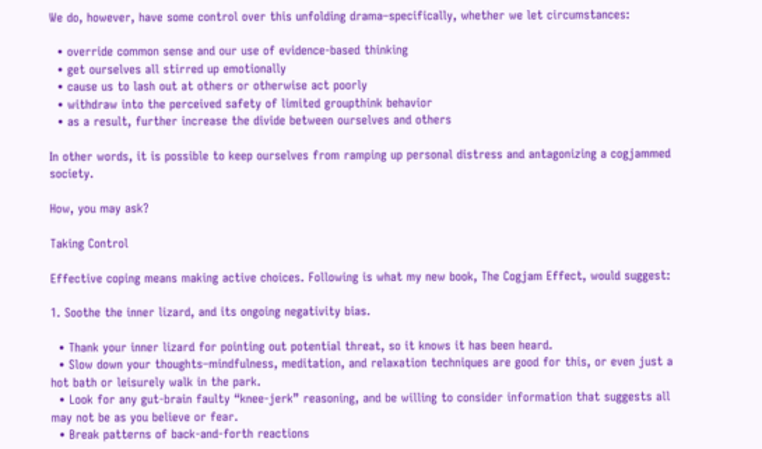We do, however, have some control over this unfolding drama–specifically, whether we let circumstances:

  • override common sense and our use of evidence-based thinking
  • get ourselves all stirred up emotionally
  • cause us to lash out at others or otherwise act poorly
  • withdraw into the perceived safety of limited groupthink behavior
  • as a result, further increase the divide between ourselves and others

In other words, it is possible to keep ourselves from ramping up personal distress and antagonizing a cogjammed society.

How, you may ask?

Taking Control

Effective coping means making active choices. Following is what my new book, The Cogjam Effect, would suggest:

1. Soothe the inner lizard, and its ongoing negativity bias.

  • Thank your inner lizard for pointing out potential threat, so it knows it has been heard.
  • Slow down your thoughts–mindfulness, meditation, and relaxation techniques are good for this, or even just a hot bath or leisurely walk in the park.
  • Look for any gut-brain faulty “knee-jerk” reasoning, and be willing to consider information that suggests all may not be as you believe or fear.
  • Break patterns of back-and-forth reactions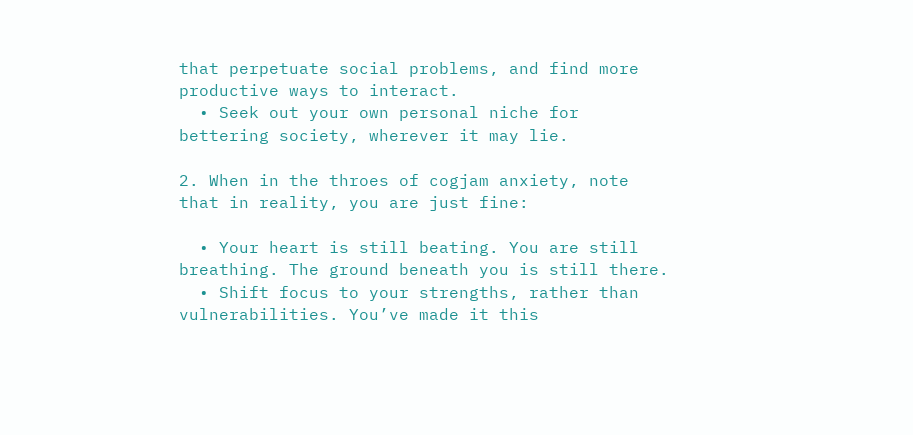that perpetuate social problems, and find more productive ways to interact.
  • Seek out your own personal niche for bettering society, wherever it may lie.

2. When in the throes of cogjam anxiety, note that in reality, you are just fine:

  • Your heart is still beating. You are still breathing. The ground beneath you is still there.
  • Shift focus to your strengths, rather than vulnerabilities. You’ve made it this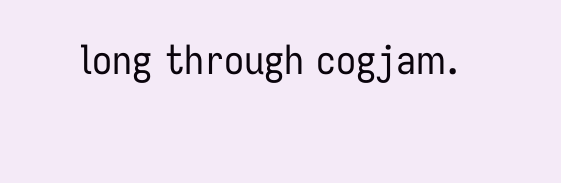long through cogjam.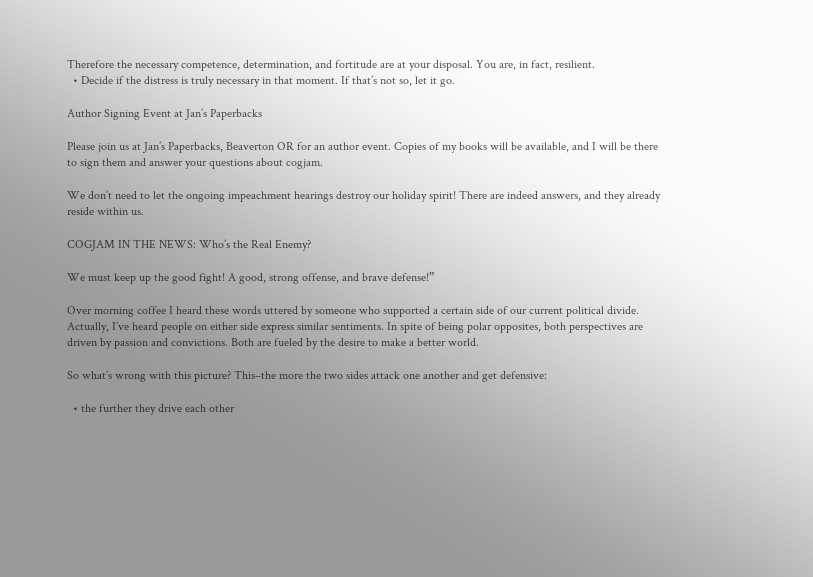Therefore the necessary competence, determination, and fortitude are at your disposal. You are, in fact, resilient.
  • Decide if the distress is truly necessary in that moment. If that’s not so, let it go.

Author Signing Event at Jan’s Paperbacks

Please join us at Jan’s Paperbacks, Beaverton OR for an author event. Copies of my books will be available, and I will be there to sign them and answer your questions about cogjam.

We don’t need to let the ongoing impeachment hearings destroy our holiday spirit! There are indeed answers, and they already reside within us.

COGJAM IN THE NEWS: Who’s the Real Enemy?

We must keep up the good fight! A good, strong offense, and brave defense!”

Over morning coffee I heard these words uttered by someone who supported a certain side of our current political divide. Actually, I’ve heard people on either side express similar sentiments. In spite of being polar opposites, both perspectives are driven by passion and convictions. Both are fueled by the desire to make a better world.

So what’s wrong with this picture? This–the more the two sides attack one another and get defensive:

  • the further they drive each other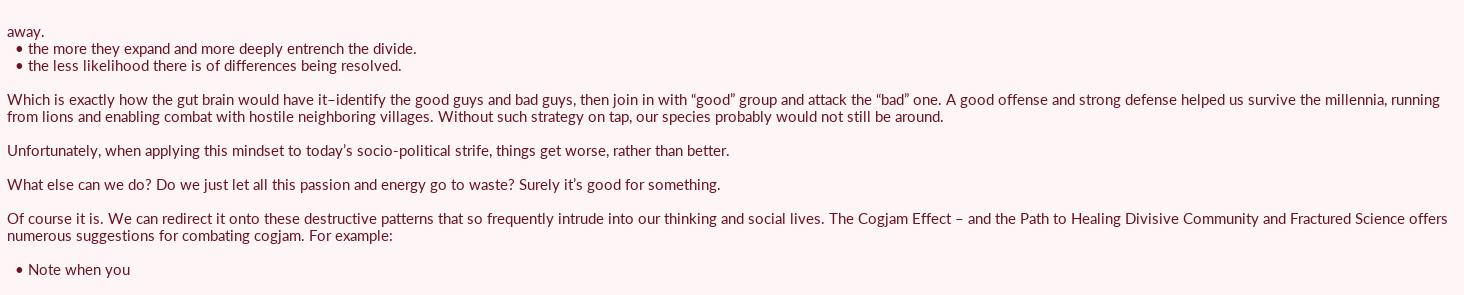away.
  • the more they expand and more deeply entrench the divide.
  • the less likelihood there is of differences being resolved.

Which is exactly how the gut brain would have it–identify the good guys and bad guys, then join in with “good” group and attack the “bad” one. A good offense and strong defense helped us survive the millennia, running from lions and enabling combat with hostile neighboring villages. Without such strategy on tap, our species probably would not still be around.

Unfortunately, when applying this mindset to today’s socio-political strife, things get worse, rather than better.

What else can we do? Do we just let all this passion and energy go to waste? Surely it’s good for something.

Of course it is. We can redirect it onto these destructive patterns that so frequently intrude into our thinking and social lives. The Cogjam Effect – and the Path to Healing Divisive Community and Fractured Science offers numerous suggestions for combating cogjam. For example:

  • Note when you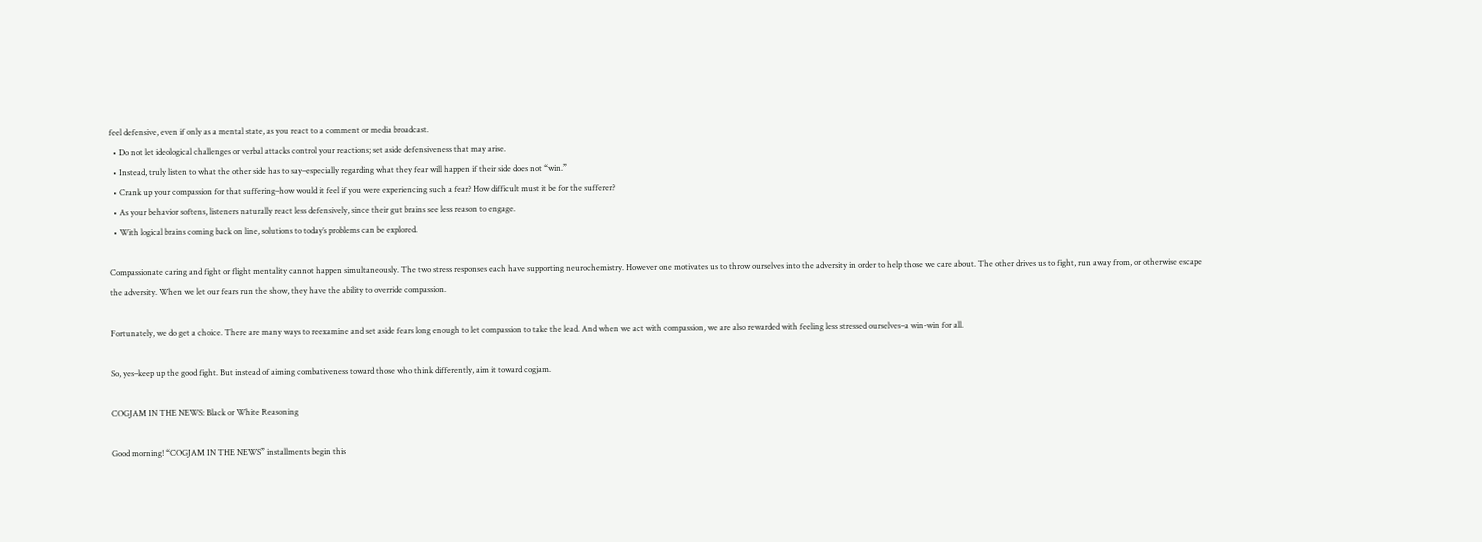feel defensive, even if only as a mental state, as you react to a comment or media broadcast.
  • Do not let ideological challenges or verbal attacks control your reactions; set aside defensiveness that may arise.
  • Instead, truly listen to what the other side has to say–especially regarding what they fear will happen if their side does not “win.”
  • Crank up your compassion for that suffering–how would it feel if you were experiencing such a fear? How difficult must it be for the sufferer?
  • As your behavior softens, listeners naturally react less defensively, since their gut brains see less reason to engage.
  • With logical brains coming back on line, solutions to today’s problems can be explored.

Compassionate caring and fight or flight mentality cannot happen simultaneously. The two stress responses each have supporting neurochemistry. However one motivates us to throw ourselves into the adversity in order to help those we care about. The other drives us to fight, run away from, or otherwise escape the adversity. When we let our fears run the show, they have the ability to override compassion.

Fortunately, we do get a choice. There are many ways to reexamine and set aside fears long enough to let compassion to take the lead. And when we act with compassion, we are also rewarded with feeling less stressed ourselves–a win-win for all.

So, yes–keep up the good fight. But instead of aiming combativeness toward those who think differently, aim it toward cogjam.

COGJAM IN THE NEWS: Black or White Reasoning

Good morning! “COGJAM IN THE NEWS” installments begin this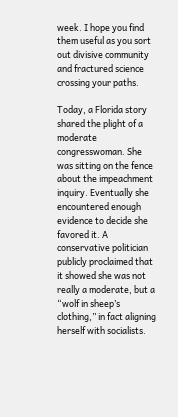week. I hope you find them useful as you sort out divisive community and fractured science crossing your paths.

Today, a Florida story shared the plight of a moderate congresswoman. She was sitting on the fence about the impeachment inquiry. Eventually she encountered enough evidence to decide she favored it. A conservative politician publicly proclaimed that it showed she was not really a moderate, but a “wolf in sheep’s clothing,” in fact aligning herself with socialists.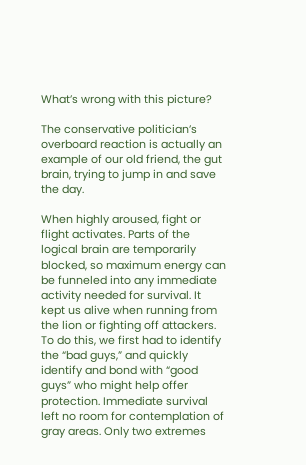What’s wrong with this picture?

The conservative politician’s overboard reaction is actually an example of our old friend, the gut brain, trying to jump in and save the day.

When highly aroused, fight or flight activates. Parts of the logical brain are temporarily blocked, so maximum energy can be funneled into any immediate activity needed for survival. It kept us alive when running from the lion or fighting off attackers. To do this, we first had to identify the “bad guys,” and quickly identify and bond with “good guys” who might help offer protection. Immediate survival left no room for contemplation of gray areas. Only two extremes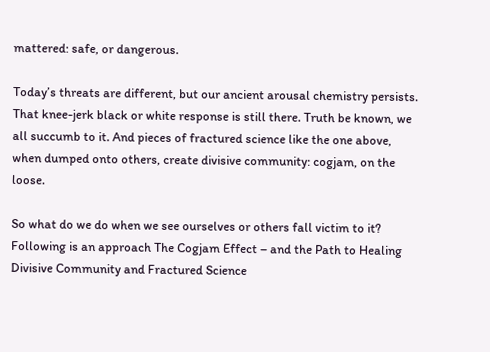mattered: safe, or dangerous.

Today’s threats are different, but our ancient arousal chemistry persists. That knee-jerk black or white response is still there. Truth be known, we all succumb to it. And pieces of fractured science like the one above, when dumped onto others, create divisive community: cogjam, on the loose.

So what do we do when we see ourselves or others fall victim to it? Following is an approach The Cogjam Effect – and the Path to Healing Divisive Community and Fractured Science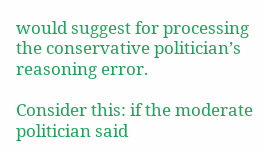would suggest for processing the conservative politician’s reasoning error.

Consider this: if the moderate politician said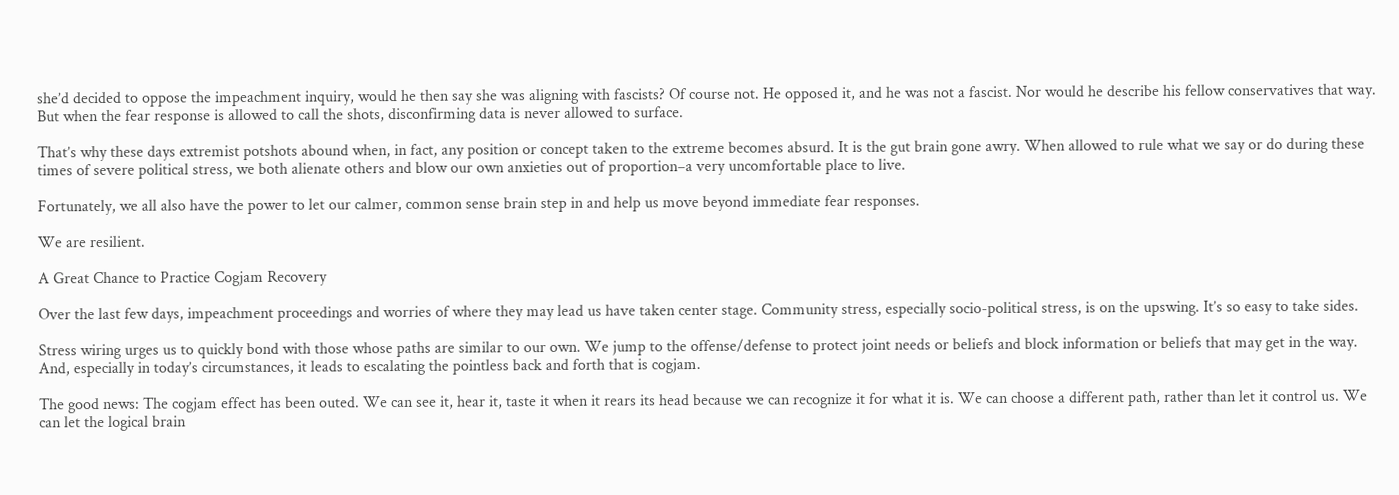she’d decided to oppose the impeachment inquiry, would he then say she was aligning with fascists? Of course not. He opposed it, and he was not a fascist. Nor would he describe his fellow conservatives that way. But when the fear response is allowed to call the shots, disconfirming data is never allowed to surface.

That’s why these days extremist potshots abound when, in fact, any position or concept taken to the extreme becomes absurd. It is the gut brain gone awry. When allowed to rule what we say or do during these times of severe political stress, we both alienate others and blow our own anxieties out of proportion–a very uncomfortable place to live.

Fortunately, we all also have the power to let our calmer, common sense brain step in and help us move beyond immediate fear responses.

We are resilient.

A Great Chance to Practice Cogjam Recovery

Over the last few days, impeachment proceedings and worries of where they may lead us have taken center stage. Community stress, especially socio-political stress, is on the upswing. It’s so easy to take sides.

Stress wiring urges us to quickly bond with those whose paths are similar to our own. We jump to the offense/defense to protect joint needs or beliefs and block information or beliefs that may get in the way. And, especially in today’s circumstances, it leads to escalating the pointless back and forth that is cogjam.

The good news: The cogjam effect has been outed. We can see it, hear it, taste it when it rears its head because we can recognize it for what it is. We can choose a different path, rather than let it control us. We can let the logical brain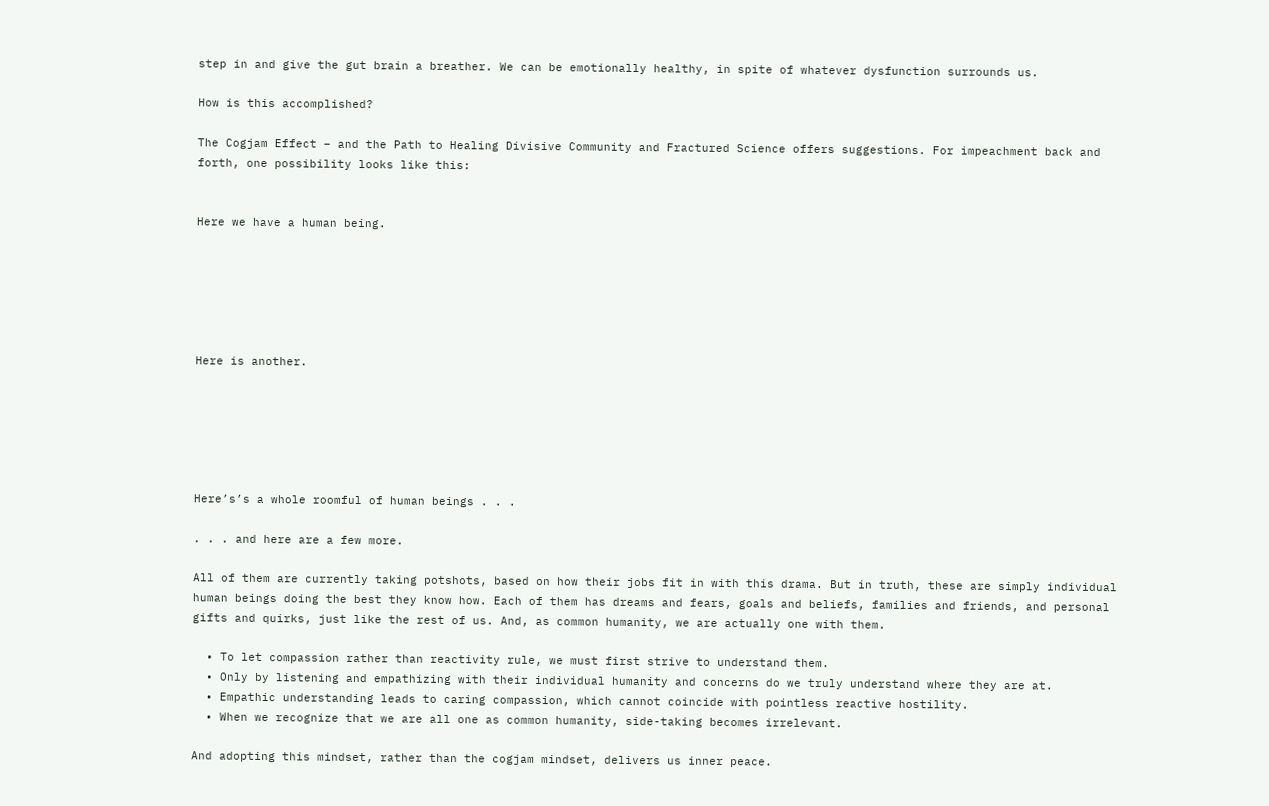step in and give the gut brain a breather. We can be emotionally healthy, in spite of whatever dysfunction surrounds us.

How is this accomplished?

The Cogjam Effect – and the Path to Healing Divisive Community and Fractured Science offers suggestions. For impeachment back and forth, one possibility looks like this:


Here we have a human being.






Here is another.






Here’s’s a whole roomful of human beings . . .

. . . and here are a few more.

All of them are currently taking potshots, based on how their jobs fit in with this drama. But in truth, these are simply individual human beings doing the best they know how. Each of them has dreams and fears, goals and beliefs, families and friends, and personal gifts and quirks, just like the rest of us. And, as common humanity, we are actually one with them.

  • To let compassion rather than reactivity rule, we must first strive to understand them.
  • Only by listening and empathizing with their individual humanity and concerns do we truly understand where they are at.
  • Empathic understanding leads to caring compassion, which cannot coincide with pointless reactive hostility.
  • When we recognize that we are all one as common humanity, side-taking becomes irrelevant.

And adopting this mindset, rather than the cogjam mindset, delivers us inner peace.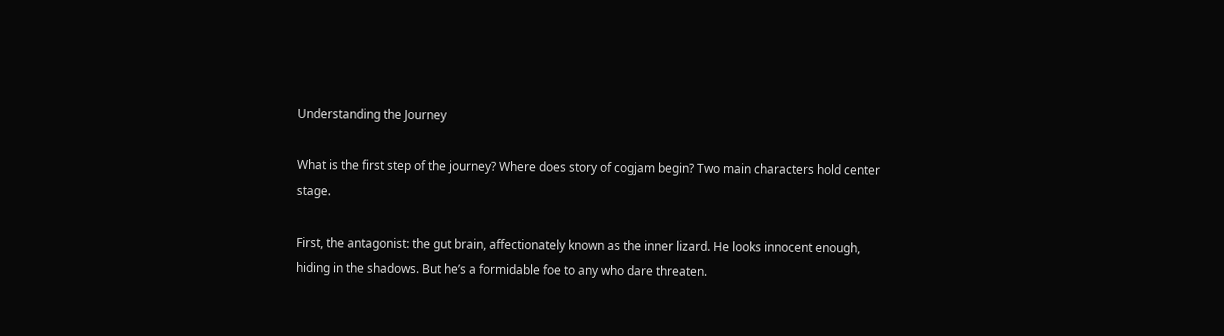Understanding the Journey

What is the first step of the journey? Where does story of cogjam begin? Two main characters hold center stage.

First, the antagonist: the gut brain, affectionately known as the inner lizard. He looks innocent enough, hiding in the shadows. But he’s a formidable foe to any who dare threaten.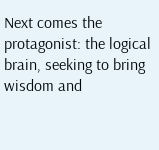Next comes the protagonist: the logical brain, seeking to bring wisdom and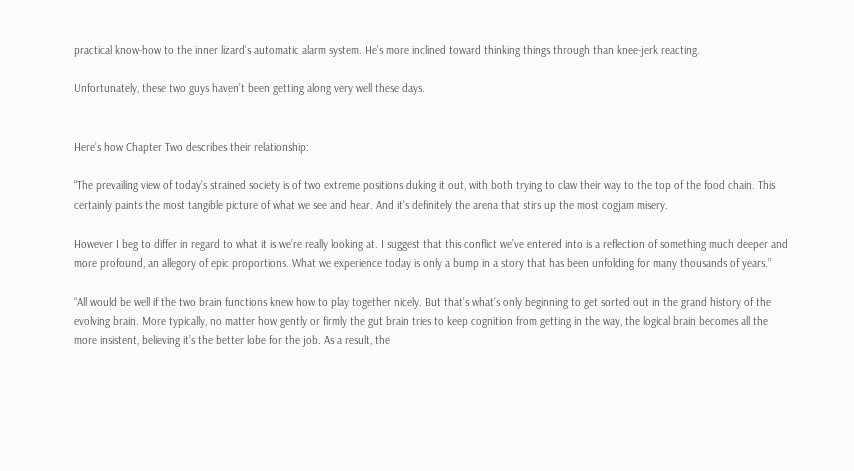practical know-how to the inner lizard’s automatic alarm system. He’s more inclined toward thinking things through than knee-jerk reacting.

Unfortunately, these two guys haven’t been getting along very well these days.


Here’s how Chapter Two describes their relationship:

“The prevailing view of today’s strained society is of two extreme positions duking it out, with both trying to claw their way to the top of the food chain. This certainly paints the most tangible picture of what we see and hear. And it’s definitely the arena that stirs up the most cogjam misery.

However I beg to differ in regard to what it is we’re really looking at. I suggest that this conflict we’ve entered into is a reflection of something much deeper and more profound, an allegory of epic proportions. What we experience today is only a bump in a story that has been unfolding for many thousands of years.”

“All would be well if the two brain functions knew how to play together nicely. But that’s what’s only beginning to get sorted out in the grand history of the evolving brain. More typically, no matter how gently or firmly the gut brain tries to keep cognition from getting in the way, the logical brain becomes all the more insistent, believing it’s the better lobe for the job. As a result, the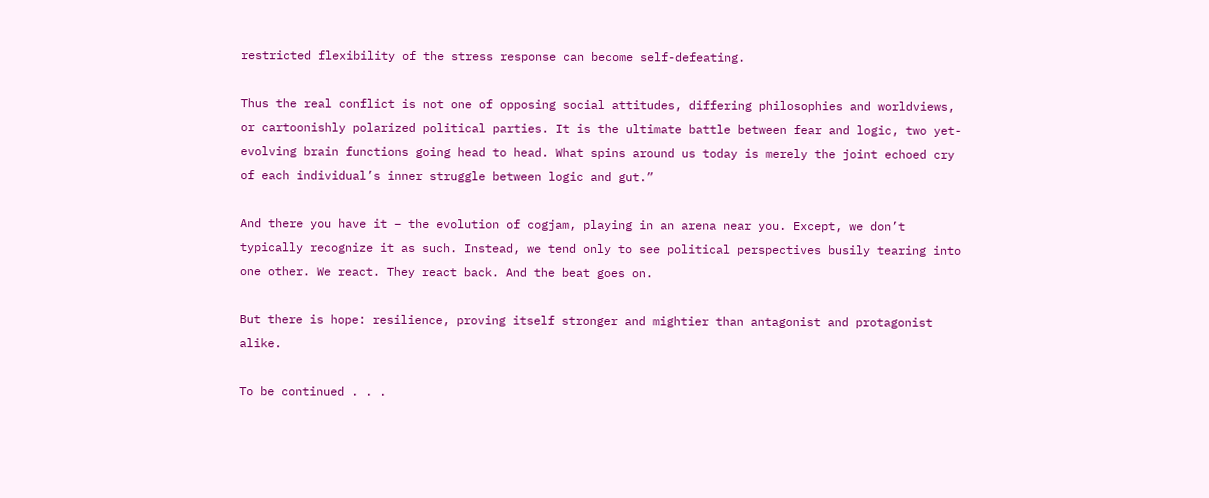restricted flexibility of the stress response can become self-defeating.

Thus the real conflict is not one of opposing social attitudes, differing philosophies and worldviews, or cartoonishly polarized political parties. It is the ultimate battle between fear and logic, two yet-evolving brain functions going head to head. What spins around us today is merely the joint echoed cry of each individual’s inner struggle between logic and gut.”

And there you have it – the evolution of cogjam, playing in an arena near you. Except, we don’t typically recognize it as such. Instead, we tend only to see political perspectives busily tearing into one other. We react. They react back. And the beat goes on.

But there is hope: resilience, proving itself stronger and mightier than antagonist and protagonist alike.

To be continued . . .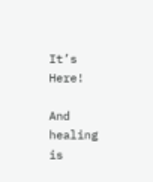It’s Here!

And healing is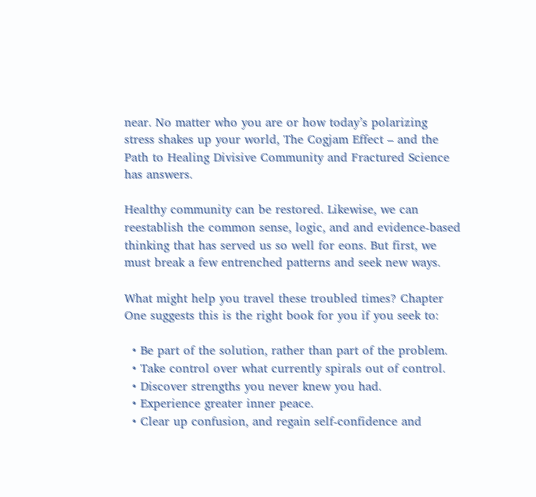near. No matter who you are or how today’s polarizing stress shakes up your world, The Cogjam Effect – and the Path to Healing Divisive Community and Fractured Science has answers.

Healthy community can be restored. Likewise, we can reestablish the common sense, logic, and and evidence-based thinking that has served us so well for eons. But first, we must break a few entrenched patterns and seek new ways.

What might help you travel these troubled times? Chapter One suggests this is the right book for you if you seek to:

  • Be part of the solution, rather than part of the problem.
  • Take control over what currently spirals out of control.
  • Discover strengths you never knew you had.
  • Experience greater inner peace.
  • Clear up confusion, and regain self-confidence and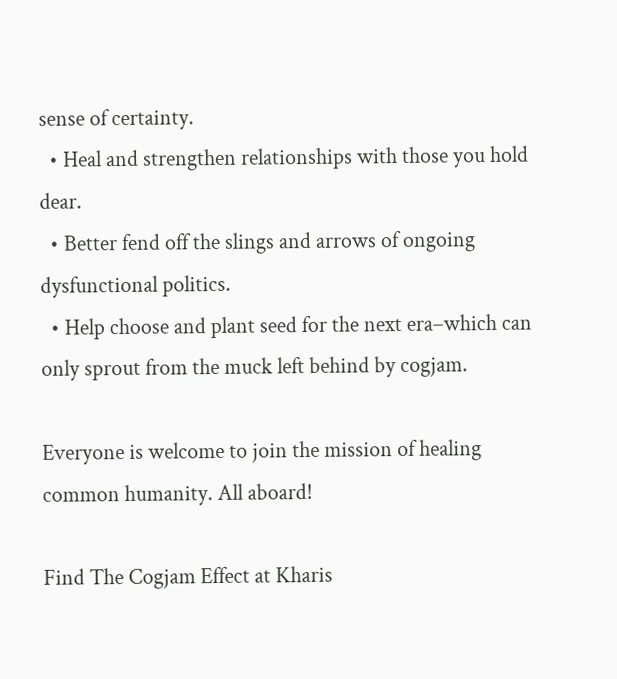sense of certainty.
  • Heal and strengthen relationships with those you hold dear.
  • Better fend off the slings and arrows of ongoing dysfunctional politics.
  • Help choose and plant seed for the next era–which can only sprout from the muck left behind by cogjam.

Everyone is welcome to join the mission of healing common humanity. All aboard!

Find The Cogjam Effect at Kharis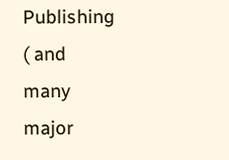Publishing ( and many major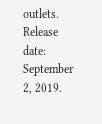outlets. Release date: September 2, 2019.